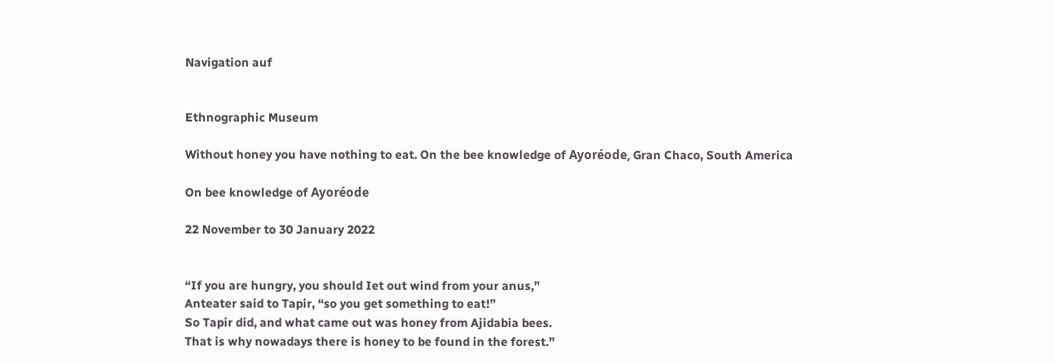Navigation auf


Ethnographic Museum

Without honey you have nothing to eat. On the bee knowledge of Ayoréode, Gran Chaco, South America

On bee knowledge of Ayoréode

22 November to 30 January 2022


“If you are hungry, you should Iet out wind from your anus,”
Anteater said to Tapir, “so you get something to eat!”
So Tapir did, and what came out was honey from Ajidabia bees.
That is why nowadays there is honey to be found in the forest.”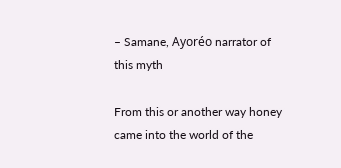– Samane, Ayoréo narrator of this myth

From this or another way honey came into the world of the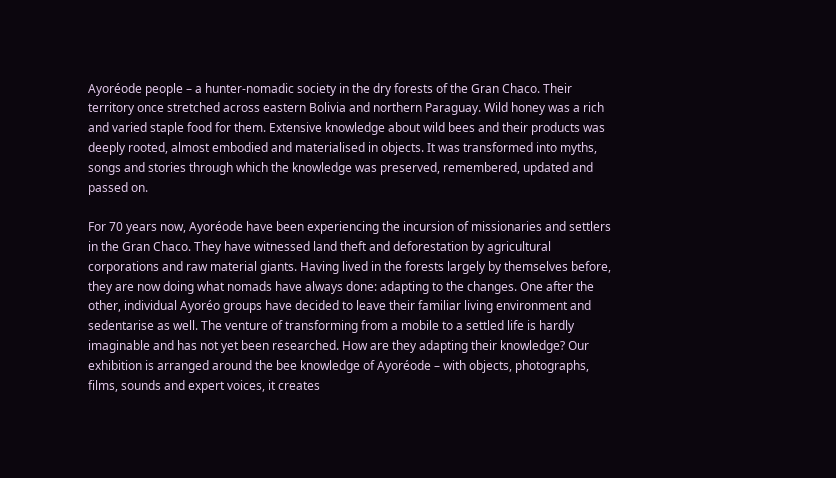Ayoréode people – a hunter-nomadic society in the dry forests of the Gran Chaco. Their territory once stretched across eastern Bolivia and northern Paraguay. Wild honey was a rich and varied staple food for them. Extensive knowledge about wild bees and their products was deeply rooted, almost embodied and materialised in objects. It was transformed into myths, songs and stories through which the knowledge was preserved, remembered, updated and passed on.

For 70 years now, Ayoréode have been experiencing the incursion of missionaries and settlers in the Gran Chaco. They have witnessed land theft and deforestation by agricultural corporations and raw material giants. Having lived in the forests largely by themselves before, they are now doing what nomads have always done: adapting to the changes. One after the other, individual Ayoréo groups have decided to leave their familiar living environment and sedentarise as well. The venture of transforming from a mobile to a settled life is hardly imaginable and has not yet been researched. How are they adapting their knowledge? Our exhibition is arranged around the bee knowledge of Ayoréode – with objects, photographs, films, sounds and expert voices, it creates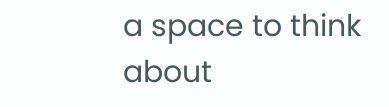a space to think about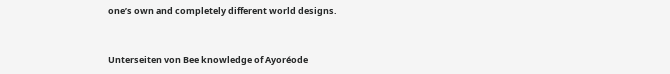one’s own and completely different world designs.


Unterseiten von Bee knowledge of Ayoréode